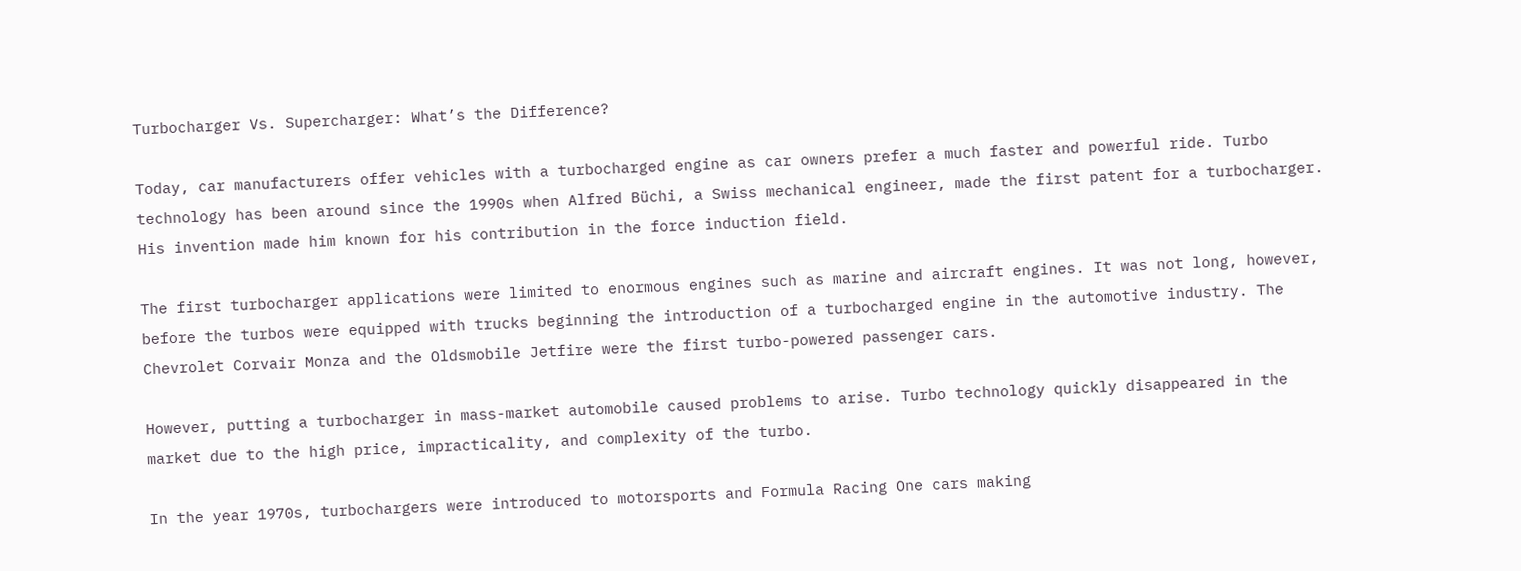Turbocharger Vs. Supercharger: What’s the Difference?

Today, car manufacturers offer vehicles with a turbocharged engine as car owners prefer a much faster and powerful ride. Turbo technology has been around since the 1990s when Alfred Büchi, a Swiss mechanical engineer, made the first patent for a turbocharger. His invention made him known for his contribution in the force induction field.

The first turbocharger applications were limited to enormous engines such as marine and aircraft engines. It was not long, however, before the turbos were equipped with trucks beginning the introduction of a turbocharged engine in the automotive industry. The Chevrolet Corvair Monza and the Oldsmobile Jetfire were the first turbo-powered passenger cars.

However, putting a turbocharger in mass-market automobile caused problems to arise. Turbo technology quickly disappeared in the market due to the high price, impracticality, and complexity of the turbo.

In the year 1970s, turbochargers were introduced to motorsports and Formula Racing One cars making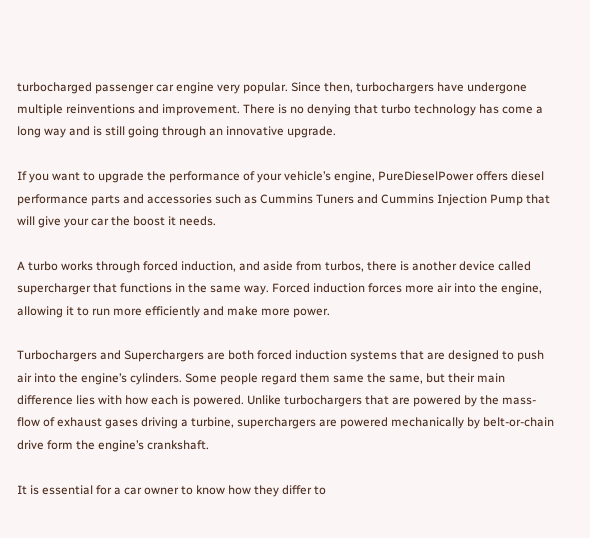turbocharged passenger car engine very popular. Since then, turbochargers have undergone multiple reinventions and improvement. There is no denying that turbo technology has come a long way and is still going through an innovative upgrade.

If you want to upgrade the performance of your vehicle’s engine, PureDieselPower offers diesel performance parts and accessories such as Cummins Tuners and Cummins Injection Pump that will give your car the boost it needs.

A turbo works through forced induction, and aside from turbos, there is another device called supercharger that functions in the same way. Forced induction forces more air into the engine, allowing it to run more efficiently and make more power.

Turbochargers and Superchargers are both forced induction systems that are designed to push air into the engine’s cylinders. Some people regard them same the same, but their main difference lies with how each is powered. Unlike turbochargers that are powered by the mass-flow of exhaust gases driving a turbine, superchargers are powered mechanically by belt-or-chain drive form the engine’s crankshaft.

It is essential for a car owner to know how they differ to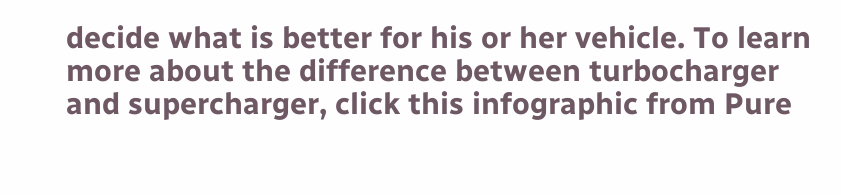decide what is better for his or her vehicle. To learn more about the difference between turbocharger and supercharger, click this infographic from Pure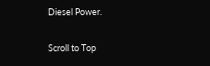Diesel Power.

Scroll to Top